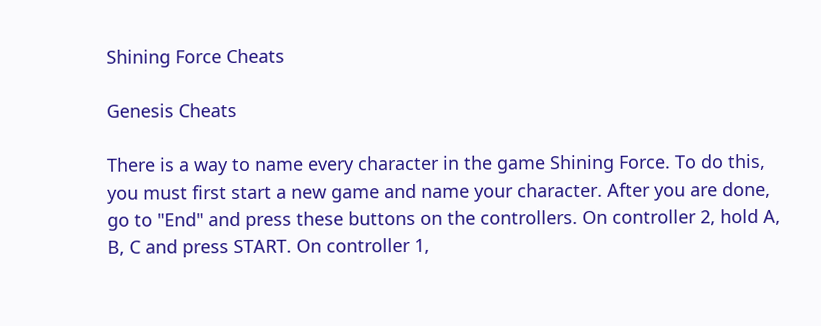Shining Force Cheats

Genesis Cheats

There is a way to name every character in the game Shining Force. To do this, you must first start a new game and name your character. After you are done, go to "End" and press these buttons on the controllers. On controller 2, hold A, B, C and press START. On controller 1,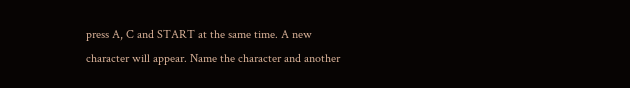press A, C and START at the same time. A new character will appear. Name the character and another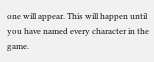one will appear. This will happen until you have named every character in the game.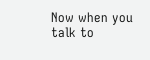Now when you talk to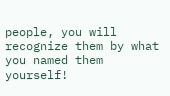people, you will recognize them by what you named them yourself!